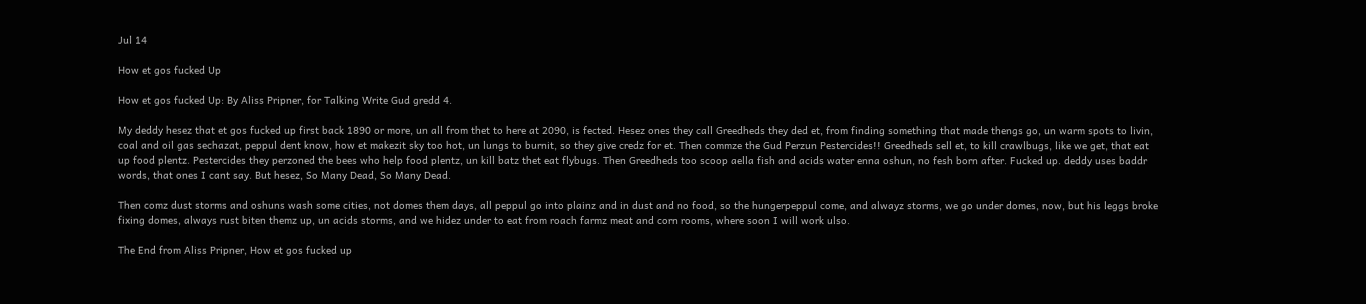Jul 14

How et gos fucked Up

How et gos fucked Up: By Aliss Pripner, for Talking Write Gud gredd 4.

My deddy hesez that et gos fucked up first back 1890 or more, un all from thet to here at 2090, is fected. Hesez ones they call Greedheds they ded et, from finding something that made thengs go, un warm spots to livin, coal and oil gas sechazat, peppul dent know, how et makezit sky too hot, un lungs to burnit, so they give credz for et. Then commze the Gud Perzun Pestercides!! Greedheds sell et, to kill crawlbugs, like we get, that eat up food plentz. Pestercides they perzoned the bees who help food plentz, un kill batz thet eat flybugs. Then Greedheds too scoop aella fish and acids water enna oshun, no fesh born after. Fucked up. deddy uses baddr words, that ones I cant say. But hesez, So Many Dead, So Many Dead.

Then comz dust storms and oshuns wash some cities, not domes them days, all peppul go into plainz and in dust and no food, so the hungerpeppul come, and alwayz storms, we go under domes, now, but his leggs broke fixing domes, always rust biten themz up, un acids storms, and we hidez under to eat from roach farmz meat and corn rooms, where soon I will work ulso.

The End from Aliss Pripner, How et gos fucked up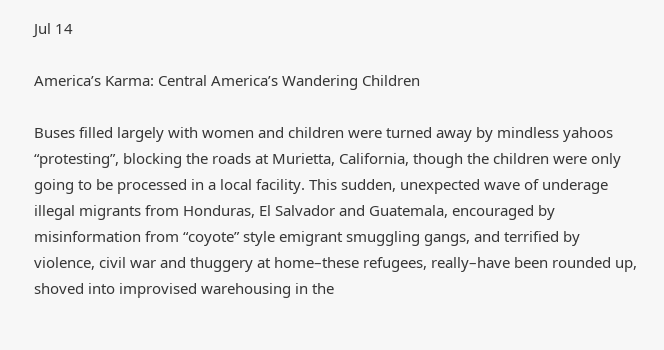Jul 14

America’s Karma: Central America’s Wandering Children

Buses filled largely with women and children were turned away by mindless yahoos “protesting”, blocking the roads at Murietta, California, though the children were only going to be processed in a local facility. This sudden, unexpected wave of underage illegal migrants from Honduras, El Salvador and Guatemala, encouraged by misinformation from “coyote” style emigrant smuggling gangs, and terrified by violence, civil war and thuggery at home–these refugees, really–have been rounded up, shoved into improvised warehousing in the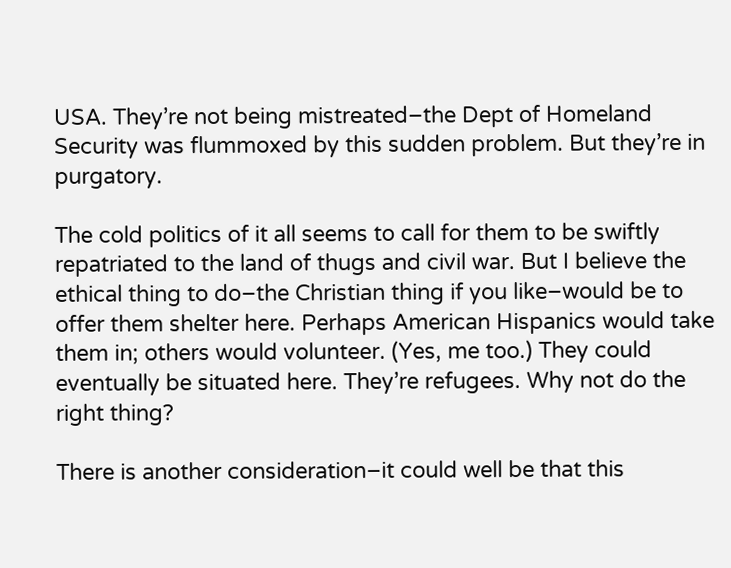USA. They’re not being mistreated–the Dept of Homeland Security was flummoxed by this sudden problem. But they’re in purgatory.

The cold politics of it all seems to call for them to be swiftly repatriated to the land of thugs and civil war. But I believe the ethical thing to do–the Christian thing if you like–would be to offer them shelter here. Perhaps American Hispanics would take them in; others would volunteer. (Yes, me too.) They could eventually be situated here. They’re refugees. Why not do the right thing?

There is another consideration–it could well be that this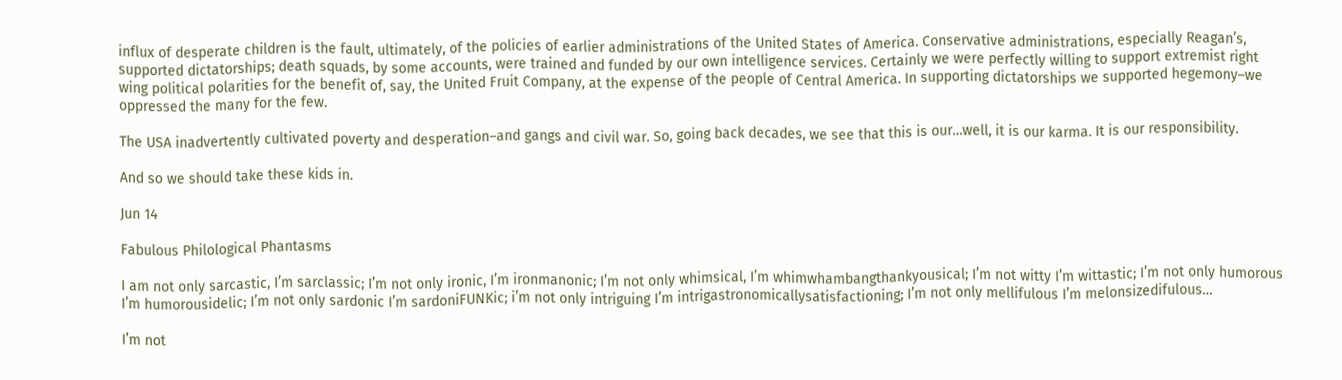influx of desperate children is the fault, ultimately, of the policies of earlier administrations of the United States of America. Conservative administrations, especially Reagan’s, supported dictatorships; death squads, by some accounts, were trained and funded by our own intelligence services. Certainly we were perfectly willing to support extremist right wing political polarities for the benefit of, say, the United Fruit Company, at the expense of the people of Central America. In supporting dictatorships we supported hegemony–we oppressed the many for the few.

The USA inadvertently cultivated poverty and desperation–and gangs and civil war. So, going back decades, we see that this is our…well, it is our karma. It is our responsibility.

And so we should take these kids in.

Jun 14

Fabulous Philological Phantasms

I am not only sarcastic, I’m sarclassic; I’m not only ironic, I’m ironmanonic; I’m not only whimsical, I’m whimwhambangthankyousical; I’m not witty I’m wittastic; I’m not only humorous I’m humorousidelic; I’m not only sardonic I’m sardoniFUNKic; i’m not only intriguing I’m intrigastronomicallysatisfactioning; I’m not only mellifulous I’m melonsizedifulous…

I’m not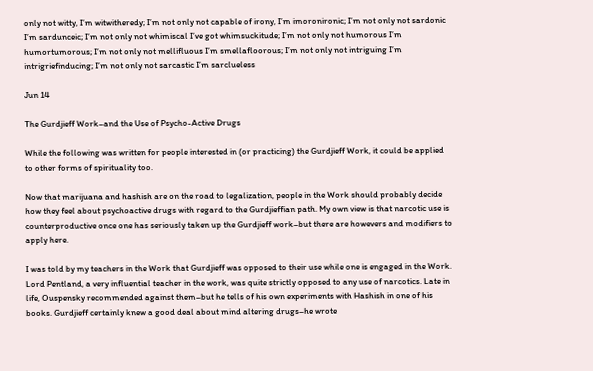only not witty, I’m witwitheredy; I’m not only not capable of irony, I’m imoronironic; I’m not only not sardonic I’m sardunceic; I’m not only not whimiscal I’ve got whimsuckitude; I’m not only not humorous I’m humortumorous; I’m not only not mellifluous I’m smellafloorous; I’m not only not intriguing I’m intrigriefinducing; I’m not only not sarcastic I’m sarclueless

Jun 14

The Gurdjieff Work–and the Use of Psycho-Active Drugs

While the following was written for people interested in (or practicing) the Gurdjieff Work, it could be applied to other forms of spirituality too.

Now that marijuana and hashish are on the road to legalization, people in the Work should probably decide how they feel about psychoactive drugs with regard to the Gurdjieffian path. My own view is that narcotic use is counterproductive once one has seriously taken up the Gurdjieff work–but there are howevers and modifiers to apply here.

I was told by my teachers in the Work that Gurdjieff was opposed to their use while one is engaged in the Work. Lord Pentland, a very influential teacher in the work, was quite strictly opposed to any use of narcotics. Late in life, Ouspensky recommended against them–but he tells of his own experiments with Hashish in one of his books. Gurdjieff certainly knew a good deal about mind altering drugs–he wrote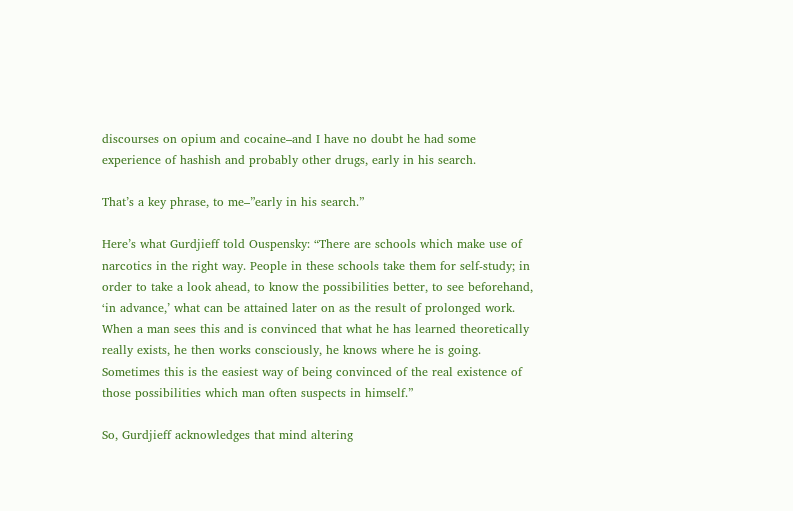discourses on opium and cocaine–and I have no doubt he had some experience of hashish and probably other drugs, early in his search.

That’s a key phrase, to me–”early in his search.”

Here’s what Gurdjieff told Ouspensky: “There are schools which make use of narcotics in the right way. People in these schools take them for self-study; in order to take a look ahead, to know the possibilities better, to see beforehand, ‘in advance,’ what can be attained later on as the result of prolonged work. When a man sees this and is convinced that what he has learned theoretically really exists, he then works consciously, he knows where he is going. Sometimes this is the easiest way of being convinced of the real existence of those possibilities which man often suspects in himself.”

So, Gurdjieff acknowledges that mind altering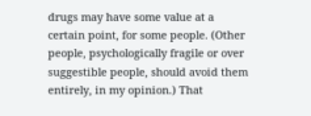drugs may have some value at a certain point, for some people. (Other people, psychologically fragile or over suggestible people, should avoid them entirely, in my opinion.) That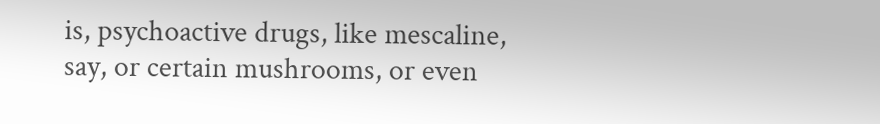is, psychoactive drugs, like mescaline, say, or certain mushrooms, or even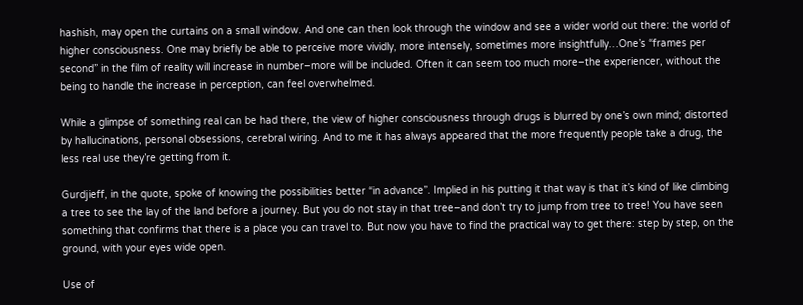hashish, may open the curtains on a small window. And one can then look through the window and see a wider world out there: the world of higher consciousness. One may briefly be able to perceive more vividly, more intensely, sometimes more insightfully…One’s “frames per second” in the film of reality will increase in number–more will be included. Often it can seem too much more–the experiencer, without the being to handle the increase in perception, can feel overwhelmed.

While a glimpse of something real can be had there, the view of higher consciousness through drugs is blurred by one’s own mind; distorted by hallucinations, personal obsessions, cerebral wiring. And to me it has always appeared that the more frequently people take a drug, the less real use they’re getting from it.

Gurdjieff, in the quote, spoke of knowing the possibilities better “in advance”. Implied in his putting it that way is that it’s kind of like climbing a tree to see the lay of the land before a journey. But you do not stay in that tree–and don’t try to jump from tree to tree! You have seen something that confirms that there is a place you can travel to. But now you have to find the practical way to get there: step by step, on the ground, with your eyes wide open.

Use of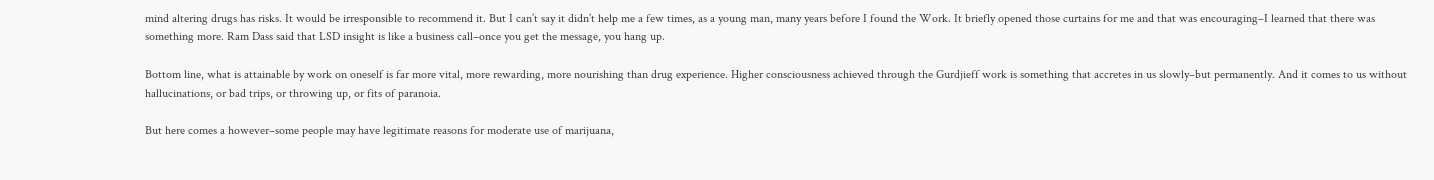mind altering drugs has risks. It would be irresponsible to recommend it. But I can’t say it didn’t help me a few times, as a young man, many years before I found the Work. It briefly opened those curtains for me and that was encouraging–I learned that there was something more. Ram Dass said that LSD insight is like a business call–once you get the message, you hang up.

Bottom line, what is attainable by work on oneself is far more vital, more rewarding, more nourishing than drug experience. Higher consciousness achieved through the Gurdjieff work is something that accretes in us slowly–but permanently. And it comes to us without hallucinations, or bad trips, or throwing up, or fits of paranoia.

But here comes a however–some people may have legitimate reasons for moderate use of marijuana,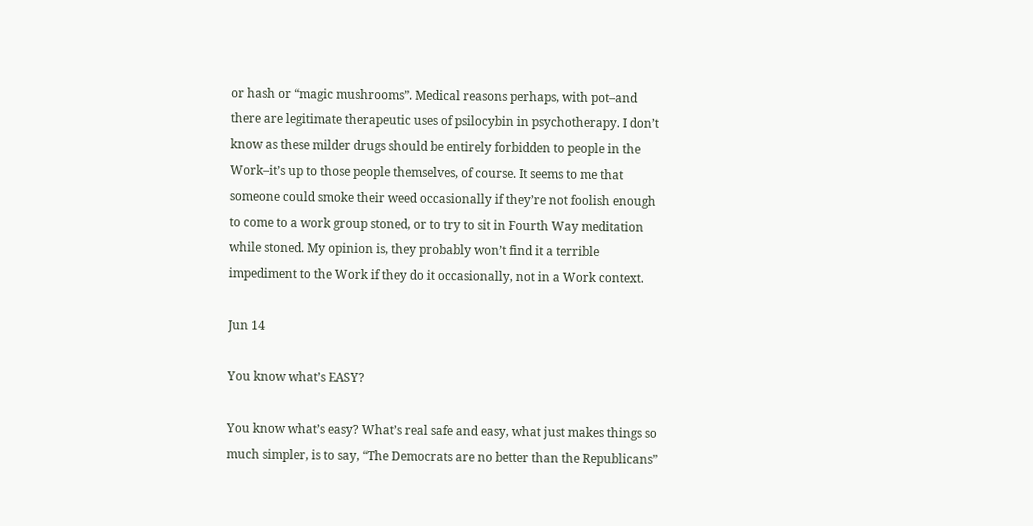or hash or “magic mushrooms”. Medical reasons perhaps, with pot–and there are legitimate therapeutic uses of psilocybin in psychotherapy. I don’t know as these milder drugs should be entirely forbidden to people in the Work–it’s up to those people themselves, of course. It seems to me that someone could smoke their weed occasionally if they’re not foolish enough to come to a work group stoned, or to try to sit in Fourth Way meditation while stoned. My opinion is, they probably won’t find it a terrible impediment to the Work if they do it occasionally, not in a Work context.

Jun 14

You know what’s EASY?

You know what’s easy? What’s real safe and easy, what just makes things so much simpler, is to say, “The Democrats are no better than the Republicans”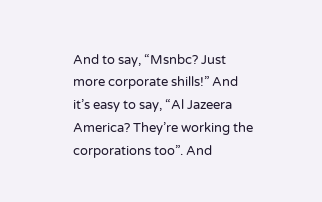And to say, “Msnbc? Just more corporate shills!” And it’s easy to say, “Al Jazeera America? They’re working the corporations too”. And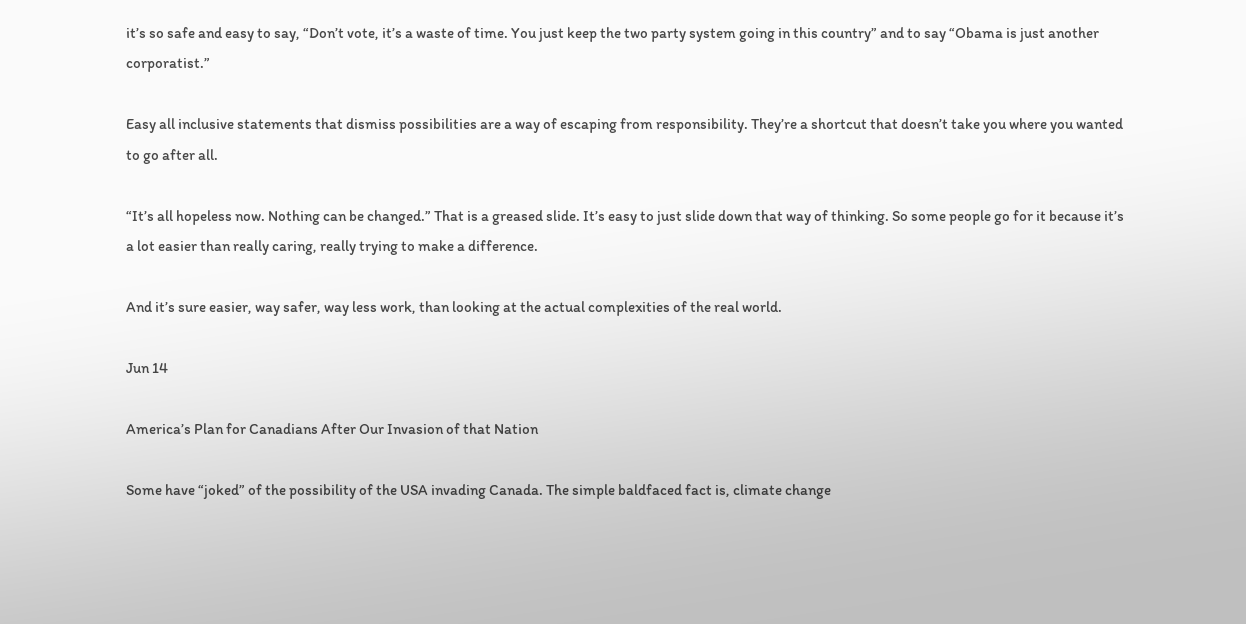it’s so safe and easy to say, “Don’t vote, it’s a waste of time. You just keep the two party system going in this country” and to say “Obama is just another corporatist.”

Easy all inclusive statements that dismiss possibilities are a way of escaping from responsibility. They’re a shortcut that doesn’t take you where you wanted to go after all.

“It’s all hopeless now. Nothing can be changed.” That is a greased slide. It’s easy to just slide down that way of thinking. So some people go for it because it’s a lot easier than really caring, really trying to make a difference.

And it’s sure easier, way safer, way less work, than looking at the actual complexities of the real world.

Jun 14

America’s Plan for Canadians After Our Invasion of that Nation

Some have “joked” of the possibility of the USA invading Canada. The simple baldfaced fact is, climate change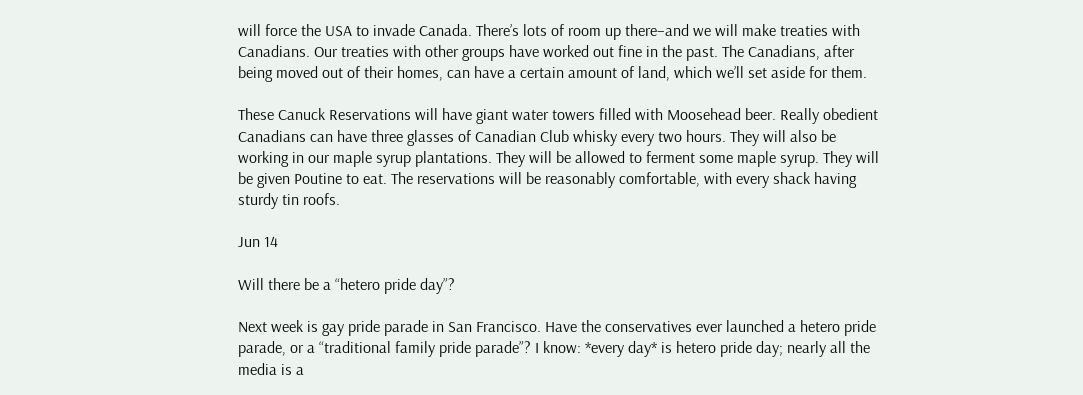will force the USA to invade Canada. There’s lots of room up there–and we will make treaties with Canadians. Our treaties with other groups have worked out fine in the past. The Canadians, after being moved out of their homes, can have a certain amount of land, which we’ll set aside for them.

These Canuck Reservations will have giant water towers filled with Moosehead beer. Really obedient Canadians can have three glasses of Canadian Club whisky every two hours. They will also be working in our maple syrup plantations. They will be allowed to ferment some maple syrup. They will be given Poutine to eat. The reservations will be reasonably comfortable, with every shack having sturdy tin roofs.

Jun 14

Will there be a “hetero pride day”?

Next week is gay pride parade in San Francisco. Have the conservatives ever launched a hetero pride parade, or a “traditional family pride parade”? I know: *every day* is hetero pride day; nearly all the media is a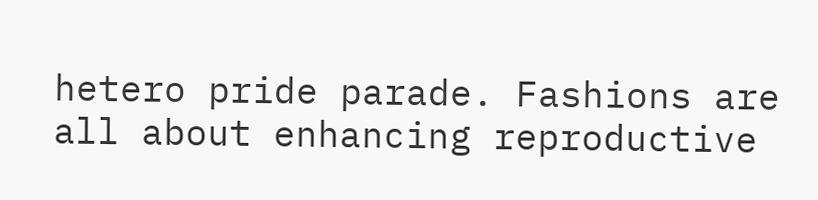hetero pride parade. Fashions are all about enhancing reproductive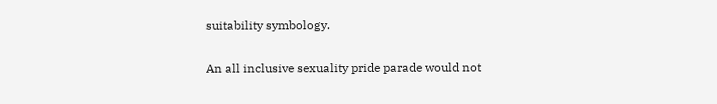suitability symbology.

An all inclusive sexuality pride parade would not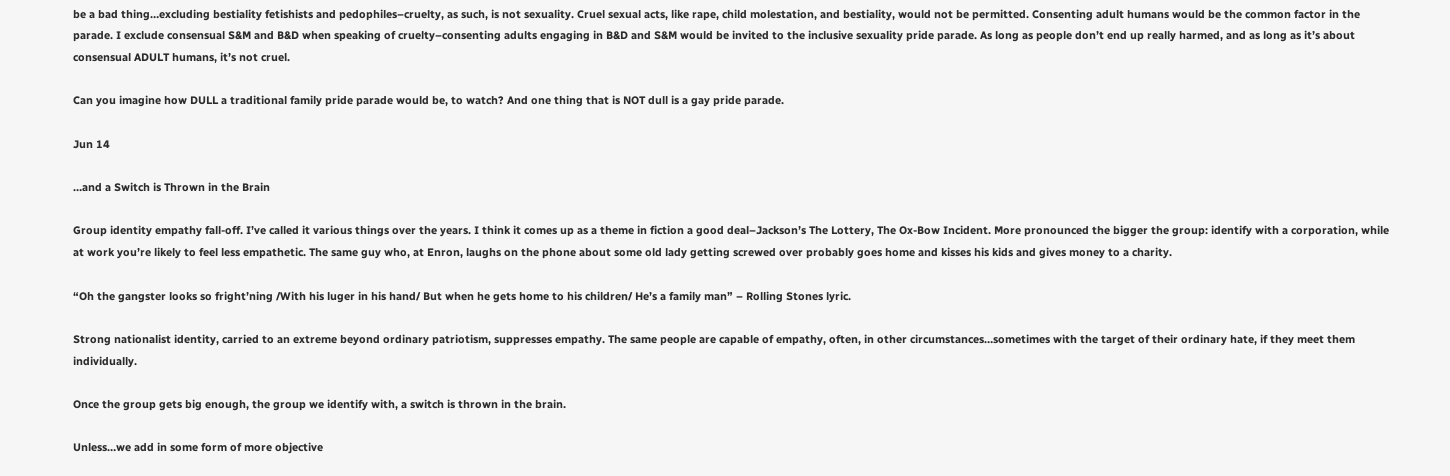be a bad thing…excluding bestiality fetishists and pedophiles–cruelty, as such, is not sexuality. Cruel sexual acts, like rape, child molestation, and bestiality, would not be permitted. Consenting adult humans would be the common factor in the parade. I exclude consensual S&M and B&D when speaking of cruelty–consenting adults engaging in B&D and S&M would be invited to the inclusive sexuality pride parade. As long as people don’t end up really harmed, and as long as it’s about consensual ADULT humans, it’s not cruel.

Can you imagine how DULL a traditional family pride parade would be, to watch? And one thing that is NOT dull is a gay pride parade.

Jun 14

…and a Switch is Thrown in the Brain

Group identity empathy fall-off. I’ve called it various things over the years. I think it comes up as a theme in fiction a good deal–Jackson’s The Lottery, The Ox-Bow Incident. More pronounced the bigger the group: identify with a corporation, while at work you’re likely to feel less empathetic. The same guy who, at Enron, laughs on the phone about some old lady getting screwed over probably goes home and kisses his kids and gives money to a charity.

“Oh the gangster looks so fright’ning /With his luger in his hand/ But when he gets home to his children/ He’s a family man” – Rolling Stones lyric.

Strong nationalist identity, carried to an extreme beyond ordinary patriotism, suppresses empathy. The same people are capable of empathy, often, in other circumstances…sometimes with the target of their ordinary hate, if they meet them individually.

Once the group gets big enough, the group we identify with, a switch is thrown in the brain.

Unless…we add in some form of more objective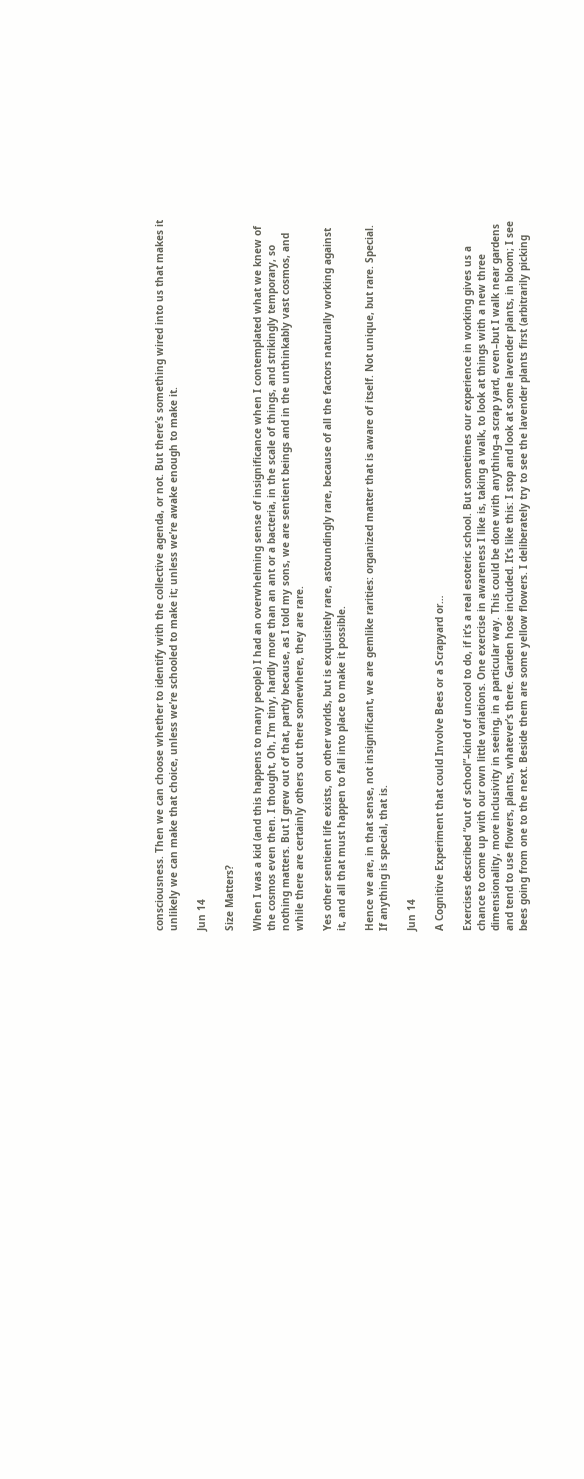consciousness. Then we can choose whether to identify with the collective agenda, or not. But there’s something wired into us that makes it unlikely we can make that choice, unless we’re schooled to make it; unless we’re awake enough to make it.

Jun 14

Size Matters?

When I was a kid (and this happens to many people) I had an overwhelming sense of insignificance when I contemplated what we knew of the cosmos even then. I thought, Oh, I’m tiny, hardly more than an ant or a bacteria, in the scale of things, and strikingly temporary, so nothing matters. But I grew out of that, partly because, as I told my sons, we are sentient beings and in the unthinkably vast cosmos, and while there are certainly others out there somewhere, they are rare.

Yes other sentient life exists, on other worlds, but is exquisitely rare, astoundingly rare, because of all the factors naturally working against it, and all that must happen to fall into place to make it possible.

Hence we are, in that sense, not insignificant, we are gemlike rarities: organized matter that is aware of itself. Not unique, but rare. Special. If anything is special, that is.

Jun 14

A Cognitive Experiment that could Involve Bees or a Scrapyard or…

Exercises described “out of school”–kind of uncool to do, if it’s a real esoteric school. But sometimes our experience in working gives us a chance to come up with our own little variations. One exercise in awareness I like is, taking a walk, to look at things with a new three dimensionality, more inclusivity in seeing, in a particular way. This could be done with anything–a scrap yard, even–but I walk near gardens and tend to use flowers, plants, whatever’s there. Garden hose included. It’s like this: I stop and look at some lavender plants, in bloom; I see bees going from one to the next. Beside them are some yellow flowers. I deliberately try to see the lavender plants first (arbitrarily picking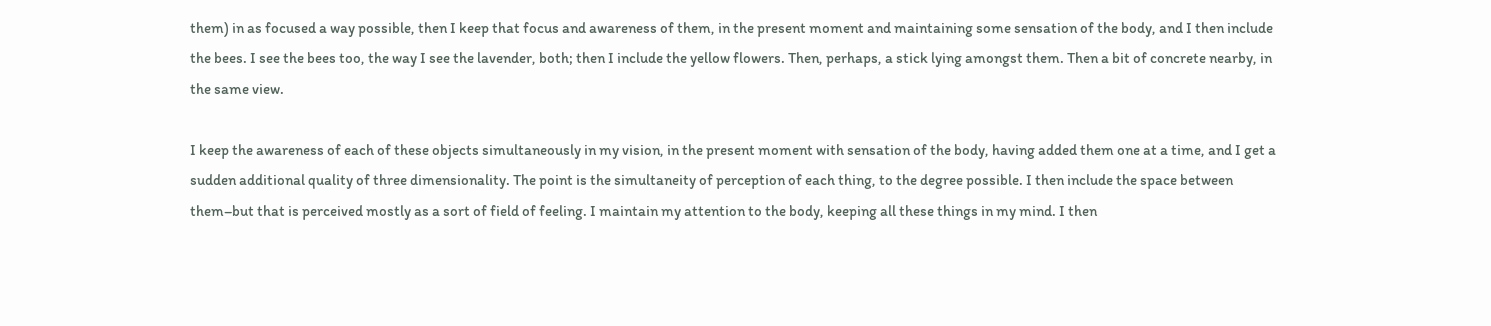them) in as focused a way possible, then I keep that focus and awareness of them, in the present moment and maintaining some sensation of the body, and I then include the bees. I see the bees too, the way I see the lavender, both; then I include the yellow flowers. Then, perhaps, a stick lying amongst them. Then a bit of concrete nearby, in the same view.

I keep the awareness of each of these objects simultaneously in my vision, in the present moment with sensation of the body, having added them one at a time, and I get a sudden additional quality of three dimensionality. The point is the simultaneity of perception of each thing, to the degree possible. I then include the space between them–but that is perceived mostly as a sort of field of feeling. I maintain my attention to the body, keeping all these things in my mind. I then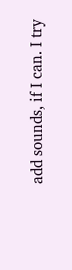add sounds, if I can. I try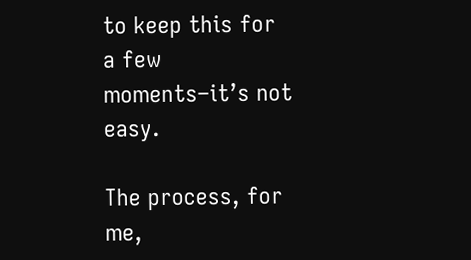to keep this for a few moments–it’s not easy.

The process, for me,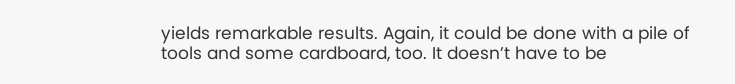yields remarkable results. Again, it could be done with a pile of tools and some cardboard, too. It doesn’t have to be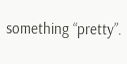something “pretty”.